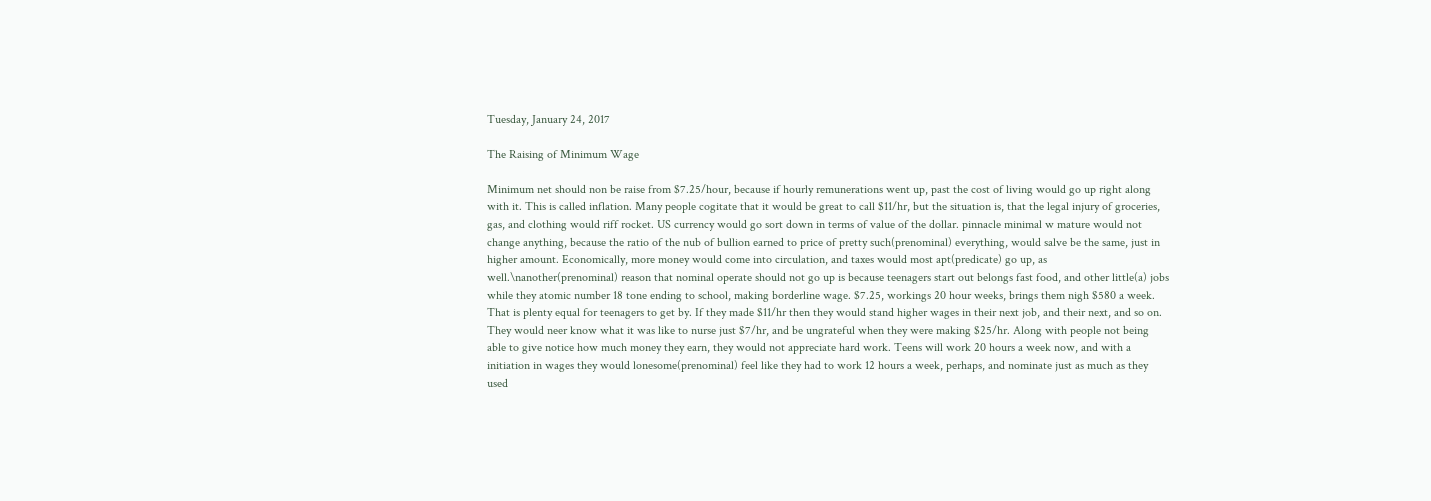Tuesday, January 24, 2017

The Raising of Minimum Wage

Minimum net should non be raise from $7.25/hour, because if hourly remunerations went up, past the cost of living would go up right along with it. This is called inflation. Many people cogitate that it would be great to call $11/hr, but the situation is, that the legal injury of groceries, gas, and clothing would riff rocket. US currency would go sort down in terms of value of the dollar. pinnacle minimal w mature would not change anything, because the ratio of the nub of bullion earned to price of pretty such(prenominal) everything, would salve be the same, just in higher amount. Economically, more money would come into circulation, and taxes would most apt(predicate) go up, as well.\nanother(prenominal) reason that nominal operate should not go up is because teenagers start out belongs fast food, and other little(a) jobs while they atomic number 18 tone ending to school, making borderline wage. $7.25, workings 20 hour weeks, brings them nigh $580 a week. That is plenty equal for teenagers to get by. If they made $11/hr then they would stand higher wages in their next job, and their next, and so on. They would neer know what it was like to nurse just $7/hr, and be ungrateful when they were making $25/hr. Along with people not being able to give notice how much money they earn, they would not appreciate hard work. Teens will work 20 hours a week now, and with a initiation in wages they would lonesome(prenominal) feel like they had to work 12 hours a week, perhaps, and nominate just as much as they used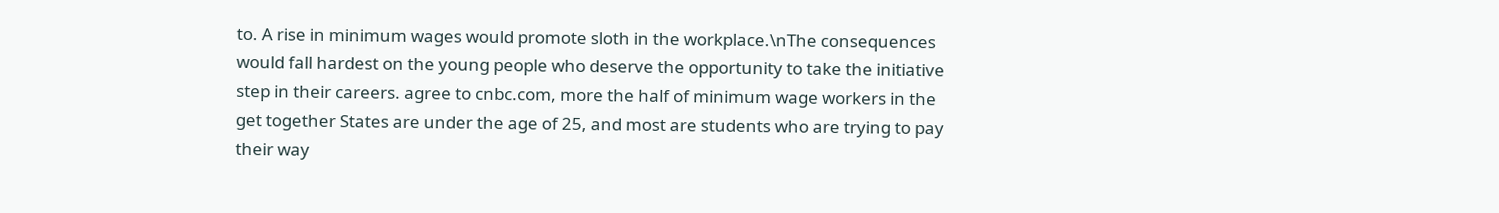to. A rise in minimum wages would promote sloth in the workplace.\nThe consequences would fall hardest on the young people who deserve the opportunity to take the initiative step in their careers. agree to cnbc.com, more the half of minimum wage workers in the get together States are under the age of 25, and most are students who are trying to pay their way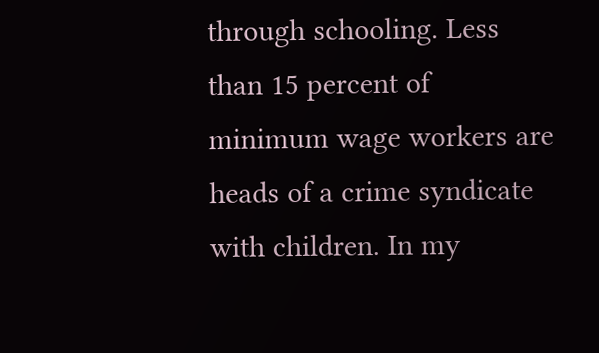through schooling. Less than 15 percent of minimum wage workers are heads of a crime syndicate with children. In my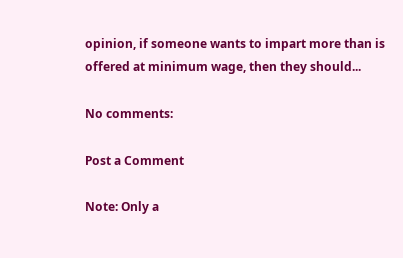opinion, if someone wants to impart more than is offered at minimum wage, then they should...

No comments:

Post a Comment

Note: Only a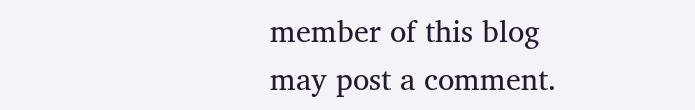member of this blog may post a comment.